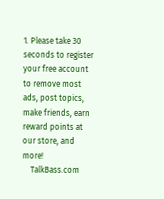1. Please take 30 seconds to register your free account to remove most ads, post topics, make friends, earn reward points at our store, and more!
    TalkBass.com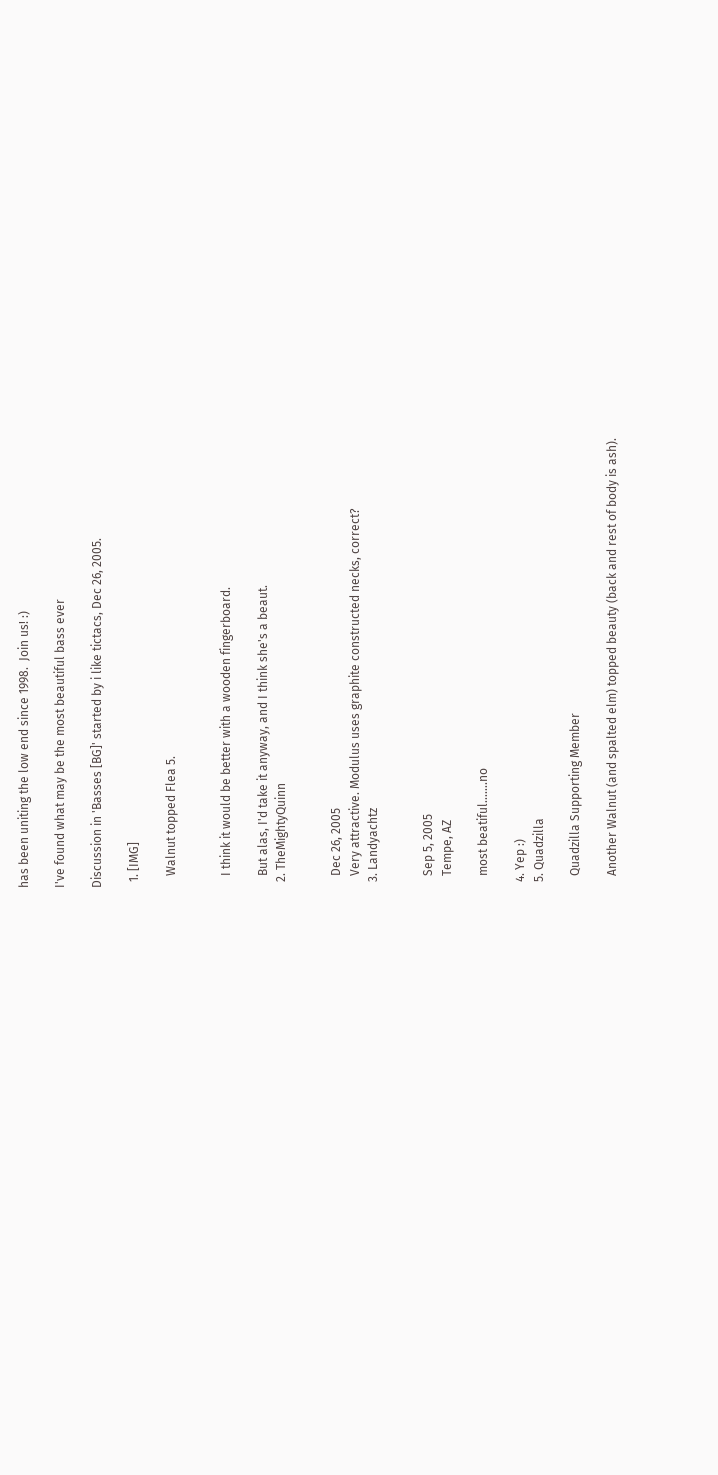has been uniting the low end since 1998.  Join us! :)

I've found what may be the most beautiful bass ever

Discussion in 'Basses [BG]' started by i like tictacs, Dec 26, 2005.

  1. [IMG]

    Walnut topped Flea 5.


    I think it would be better with a wooden fingerboard.

    But alas, I'd take it anyway, and I think she's a beaut.
  2. TheMightyQuinn


    Dec 26, 2005
    Very attractive. Modulus uses graphite constructed necks, correct?
  3. Landyachtz


    Sep 5, 2005
    Tempe, AZ

    most beatiful.......no

  4. Yep :)
  5. Quadzilla

    Quadzilla Supporting Member

    Another Walnut (and spalted elm) topped beauty (back and rest of body is ash).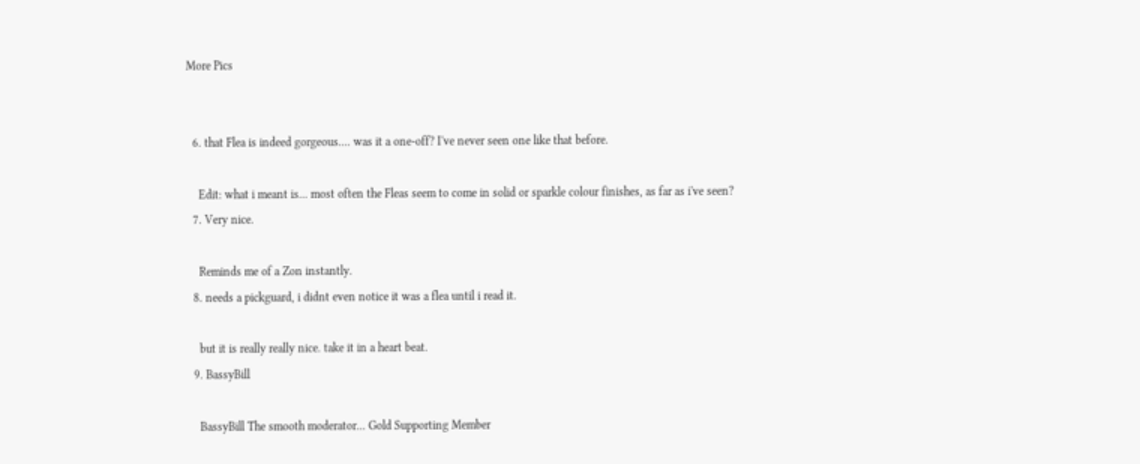More Pics


  6. that Flea is indeed gorgeous.... was it a one-off? I've never seen one like that before.

    Edit: what i meant is... most often the Fleas seem to come in solid or sparkle colour finishes, as far as i've seen?
  7. Very nice.

    Reminds me of a Zon instantly.
  8. needs a pickguard, i didnt even notice it was a flea until i read it.

    but it is really really nice. take it in a heart beat.
  9. BassyBill

    BassyBill The smooth moderator... Gold Supporting Member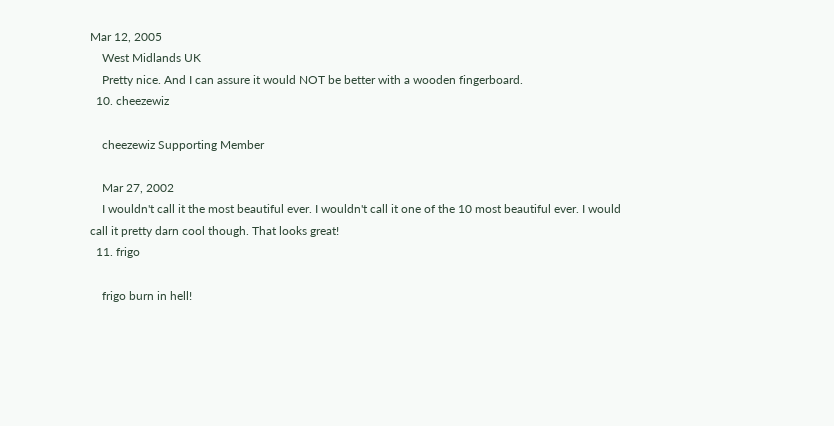Mar 12, 2005
    West Midlands UK
    Pretty nice. And I can assure it would NOT be better with a wooden fingerboard.
  10. cheezewiz

    cheezewiz Supporting Member

    Mar 27, 2002
    I wouldn't call it the most beautiful ever. I wouldn't call it one of the 10 most beautiful ever. I would call it pretty darn cool though. That looks great!
  11. frigo

    frigo burn in hell!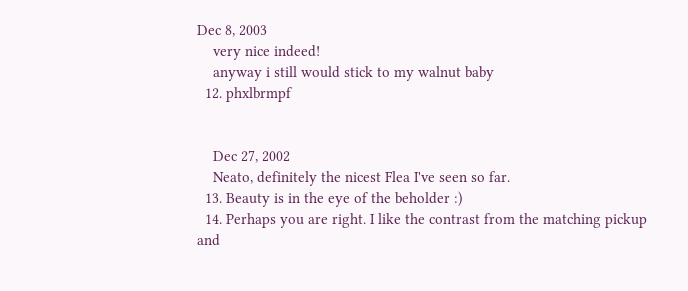Dec 8, 2003
    very nice indeed!
    anyway i still would stick to my walnut baby
  12. phxlbrmpf


    Dec 27, 2002
    Neato, definitely the nicest Flea I've seen so far.
  13. Beauty is in the eye of the beholder :)
  14. Perhaps you are right. I like the contrast from the matching pickup and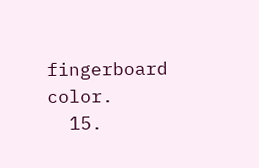fingerboard color.
  15.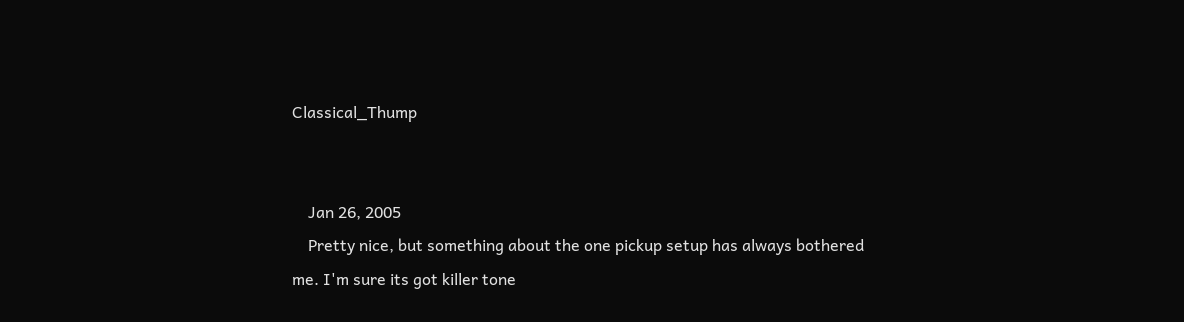Classical_Thump


    Jan 26, 2005
    Pretty nice, but something about the one pickup setup has always bothered me. I'm sure its got killer tone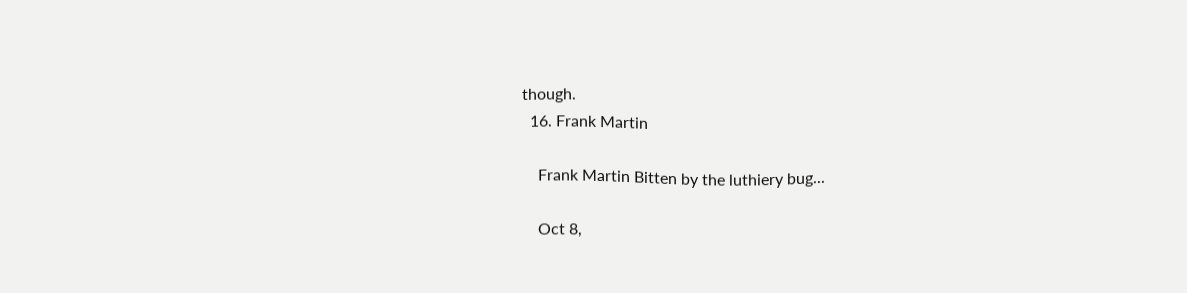though.
  16. Frank Martin

    Frank Martin Bitten by the luthiery bug...

    Oct 8,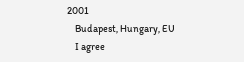2001
    Budapest, Hungary, EU
    I agree